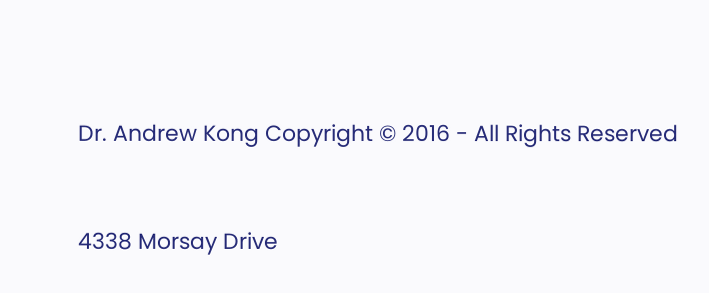Dr. Andrew Kong Copyright © 2016 - All Rights Reserved


4338 Morsay Drive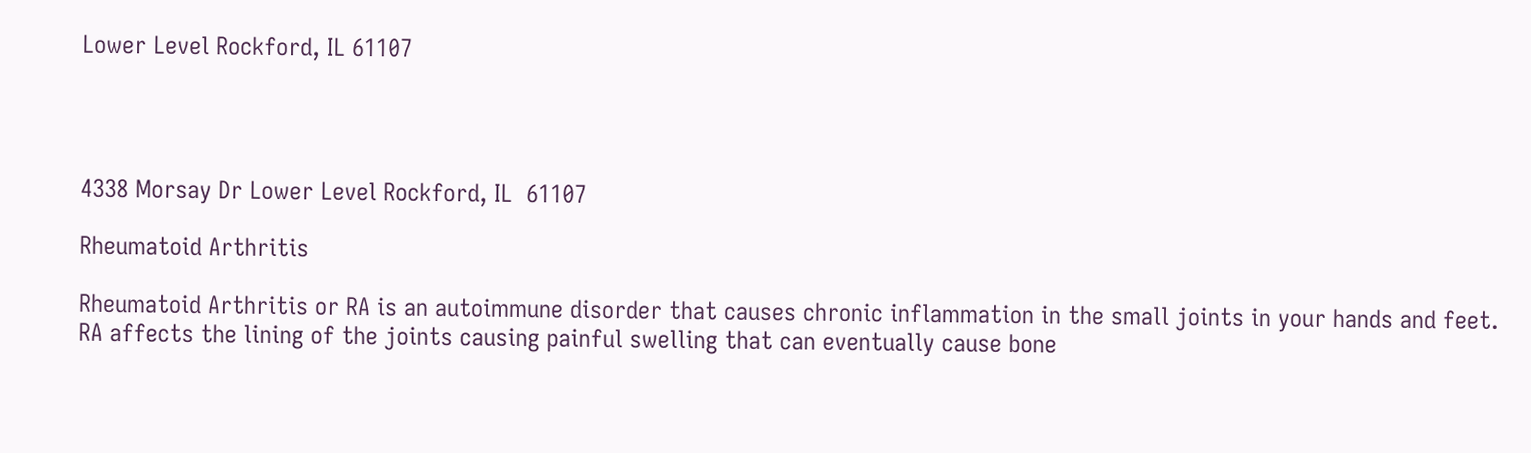Lower Level Rockford, IL 61107




4338 Morsay Dr Lower Level Rockford, IL  61107

Rheumatoid Arthritis

Rheumatoid Arthritis or RA is an autoimmune disorder that causes chronic inflammation in the small joints in your hands and feet. RA affects the lining of the joints causing painful swelling that can eventually cause bone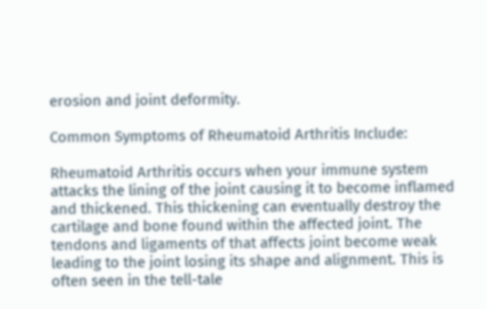erosion and joint deformity.

Common Symptoms of Rheumatoid Arthritis Include:

Rheumatoid Arthritis occurs when your immune system attacks the lining of the joint causing it to become inflamed and thickened. This thickening can eventually destroy the cartilage and bone found within the affected joint. The tendons and ligaments of that affects joint become weak leading to the joint losing its shape and alignment. This is often seen in the tell-tale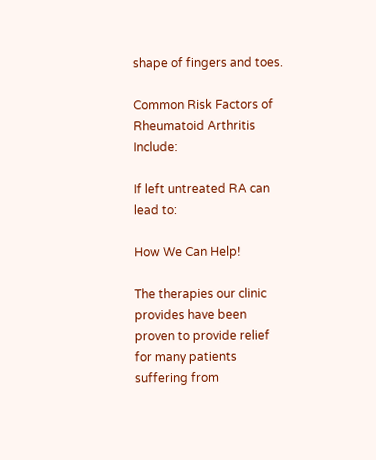shape of fingers and toes.

Common Risk Factors of Rheumatoid Arthritis Include:

If left untreated RA can lead to:

How We Can Help!

The therapies our clinic provides have been proven to provide relief for many patients suffering from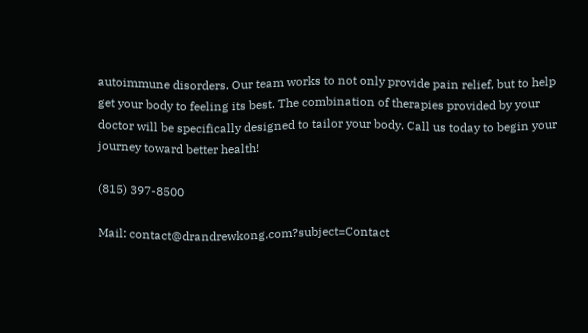autoimmune disorders. Our team works to not only provide pain relief, but to help get your body to feeling its best. The combination of therapies provided by your doctor will be specifically designed to tailor your body. Call us today to begin your journey toward better health!

(815) 397-8500

Mail: contact@drandrewkong.com?subject=Contact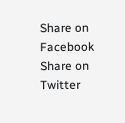Share on Facebook Share on Twitter